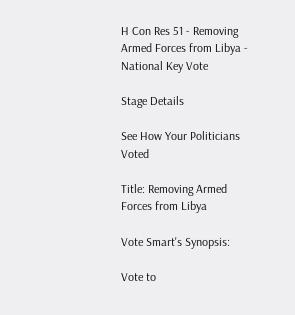H Con Res 51 - Removing Armed Forces from Libya - National Key Vote

Stage Details

See How Your Politicians Voted

Title: Removing Armed Forces from Libya

Vote Smart's Synopsis:

Vote to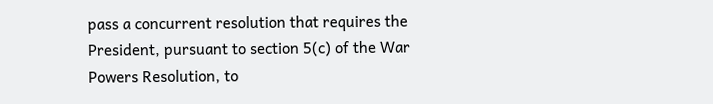pass a concurrent resolution that requires the President, pursuant to section 5(c) of the War Powers Resolution, to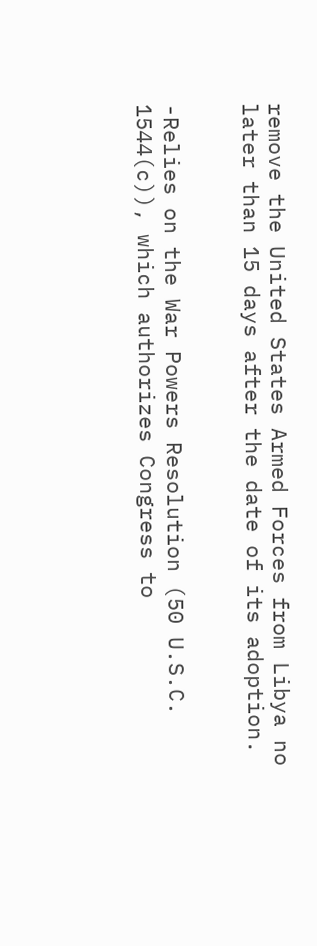remove the United States Armed Forces from Libya no later than 15 days after the date of its adoption.


-Relies on the War Powers Resolution (50 U.S.C. 1544(c)), which authorizes Congress to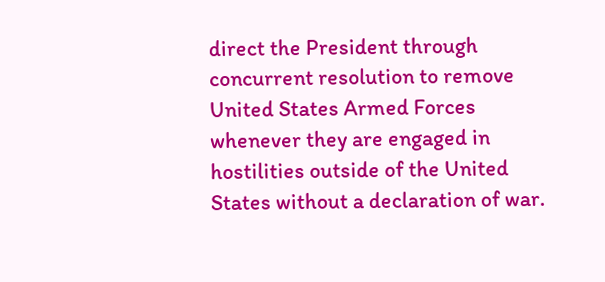direct the President through concurrent resolution to remove United States Armed Forces whenever they are engaged in hostilities outside of the United States without a declaration of war.